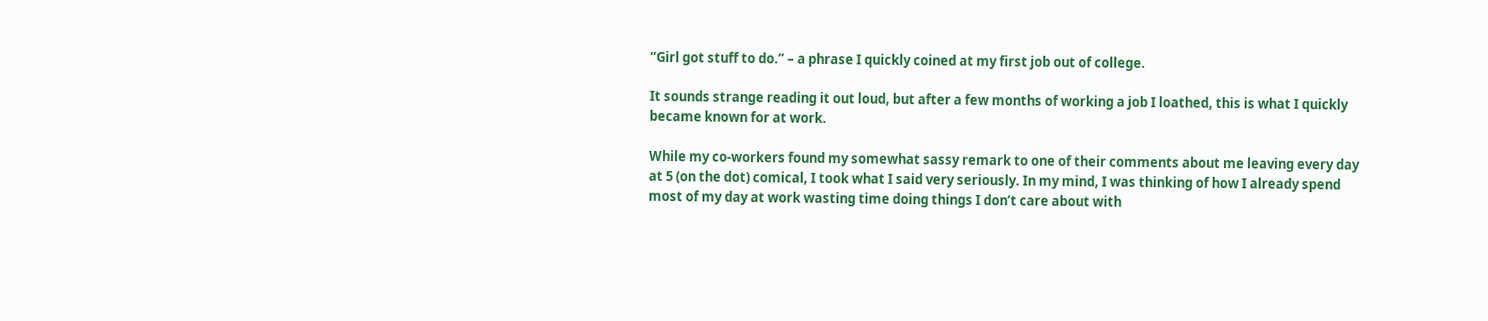“Girl got stuff to do.” – a phrase I quickly coined at my first job out of college.

It sounds strange reading it out loud, but after a few months of working a job I loathed, this is what I quickly became known for at work.

While my co-workers found my somewhat sassy remark to one of their comments about me leaving every day at 5 (on the dot) comical, I took what I said very seriously. In my mind, I was thinking of how I already spend most of my day at work wasting time doing things I don’t care about with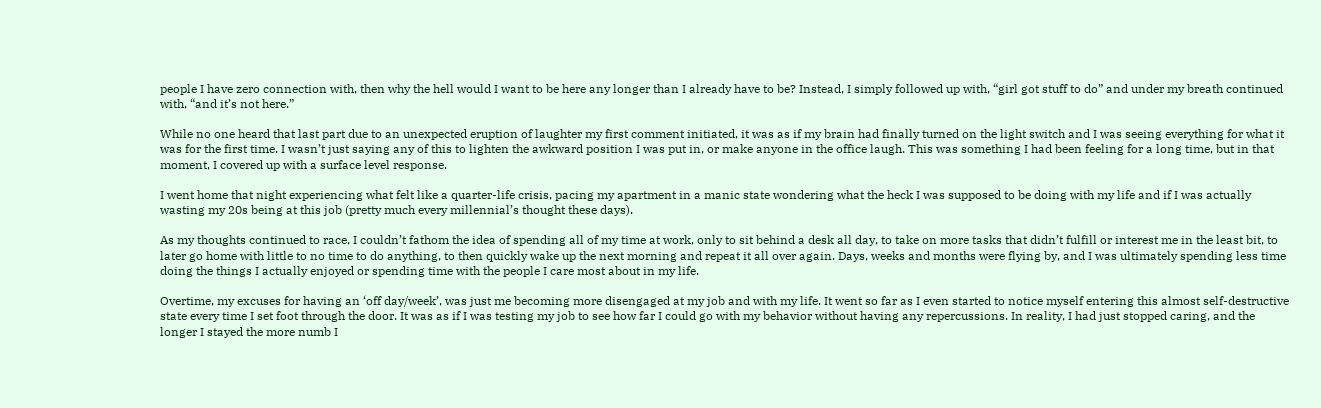people I have zero connection with, then why the hell would I want to be here any longer than I already have to be? Instead, I simply followed up with, “girl got stuff to do” and under my breath continued with, “and it’s not here.”

While no one heard that last part due to an unexpected eruption of laughter my first comment initiated, it was as if my brain had finally turned on the light switch and I was seeing everything for what it was for the first time. I wasn’t just saying any of this to lighten the awkward position I was put in, or make anyone in the office laugh. This was something I had been feeling for a long time, but in that moment, I covered up with a surface level response.

I went home that night experiencing what felt like a quarter-life crisis, pacing my apartment in a manic state wondering what the heck I was supposed to be doing with my life and if I was actually wasting my 20s being at this job (pretty much every millennial’s thought these days).

As my thoughts continued to race, I couldn’t fathom the idea of spending all of my time at work, only to sit behind a desk all day, to take on more tasks that didn’t fulfill or interest me in the least bit, to later go home with little to no time to do anything, to then quickly wake up the next morning and repeat it all over again. Days, weeks and months were flying by, and I was ultimately spending less time doing the things I actually enjoyed or spending time with the people I care most about in my life.

Overtime, my excuses for having an ‘off day/week’, was just me becoming more disengaged at my job and with my life. It went so far as I even started to notice myself entering this almost self-destructive state every time I set foot through the door. It was as if I was testing my job to see how far I could go with my behavior without having any repercussions. In reality, I had just stopped caring, and the longer I stayed the more numb I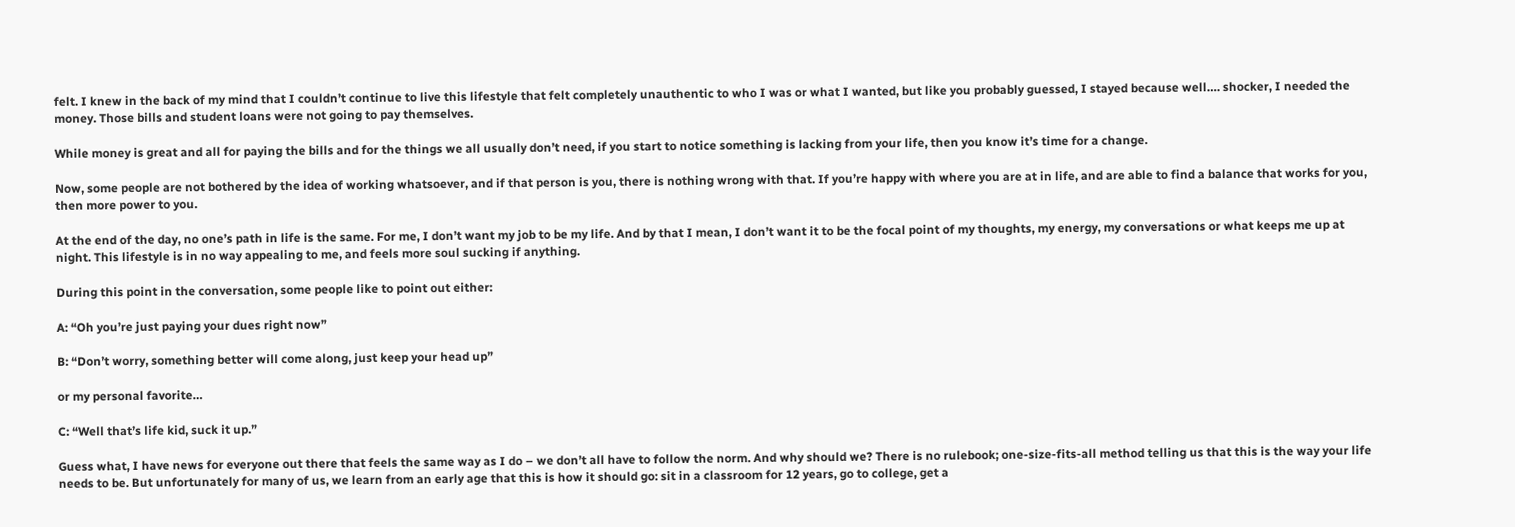felt. I knew in the back of my mind that I couldn’t continue to live this lifestyle that felt completely unauthentic to who I was or what I wanted, but like you probably guessed, I stayed because well…. shocker, I needed the money. Those bills and student loans were not going to pay themselves.

While money is great and all for paying the bills and for the things we all usually don’t need, if you start to notice something is lacking from your life, then you know it’s time for a change.

Now, some people are not bothered by the idea of working whatsoever, and if that person is you, there is nothing wrong with that. If you’re happy with where you are at in life, and are able to find a balance that works for you, then more power to you.

At the end of the day, no one’s path in life is the same. For me, I don’t want my job to be my life. And by that I mean, I don’t want it to be the focal point of my thoughts, my energy, my conversations or what keeps me up at night. This lifestyle is in no way appealing to me, and feels more soul sucking if anything.

During this point in the conversation, some people like to point out either:

A: “Oh you’re just paying your dues right now”

B: “Don’t worry, something better will come along, just keep your head up”

or my personal favorite…

C: “Well that’s life kid, suck it up.”

Guess what, I have news for everyone out there that feels the same way as I do – we don’t all have to follow the norm. And why should we? There is no rulebook; one-size-fits-all method telling us that this is the way your life needs to be. But unfortunately for many of us, we learn from an early age that this is how it should go: sit in a classroom for 12 years, go to college, get a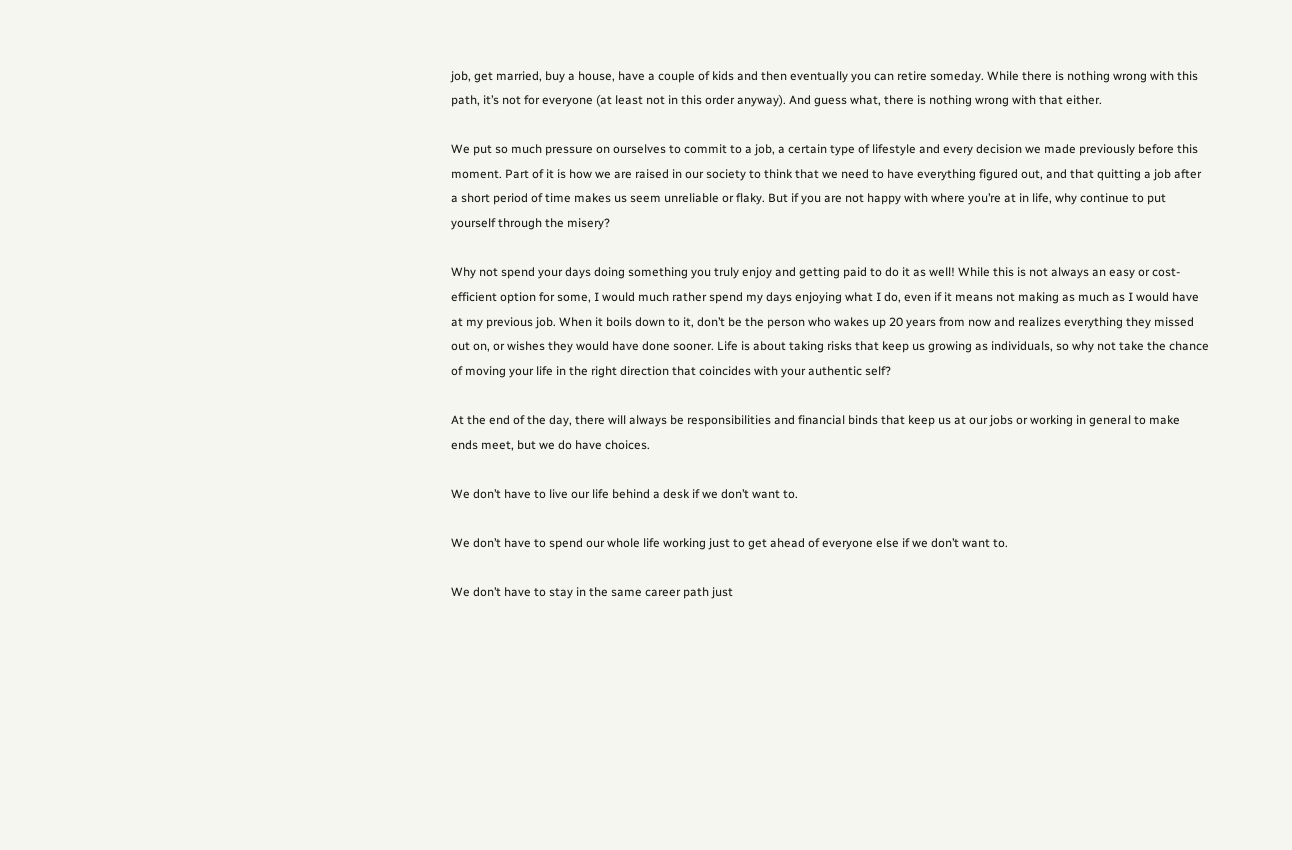job, get married, buy a house, have a couple of kids and then eventually you can retire someday. While there is nothing wrong with this path, it’s not for everyone (at least not in this order anyway). And guess what, there is nothing wrong with that either.

We put so much pressure on ourselves to commit to a job, a certain type of lifestyle and every decision we made previously before this moment. Part of it is how we are raised in our society to think that we need to have everything figured out, and that quitting a job after a short period of time makes us seem unreliable or flaky. But if you are not happy with where you’re at in life, why continue to put yourself through the misery?

Why not spend your days doing something you truly enjoy and getting paid to do it as well! While this is not always an easy or cost-efficient option for some, I would much rather spend my days enjoying what I do, even if it means not making as much as I would have at my previous job. When it boils down to it, don’t be the person who wakes up 20 years from now and realizes everything they missed out on, or wishes they would have done sooner. Life is about taking risks that keep us growing as individuals, so why not take the chance of moving your life in the right direction that coincides with your authentic self?

At the end of the day, there will always be responsibilities and financial binds that keep us at our jobs or working in general to make ends meet, but we do have choices.

We don’t have to live our life behind a desk if we don’t want to.

We don’t have to spend our whole life working just to get ahead of everyone else if we don’t want to.

We don’t have to stay in the same career path just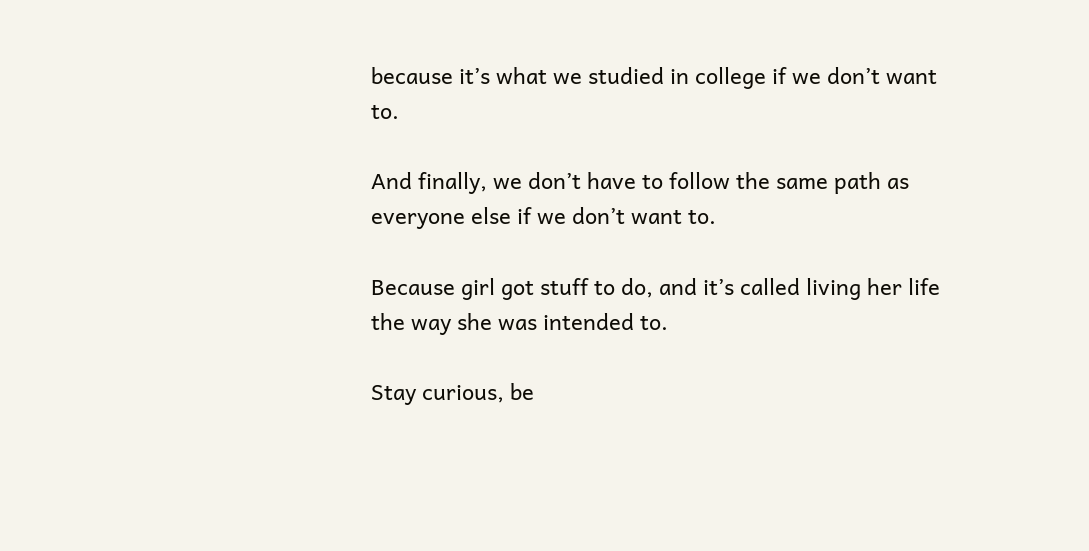because it’s what we studied in college if we don’t want to.

And finally, we don’t have to follow the same path as everyone else if we don’t want to.

Because girl got stuff to do, and it’s called living her life the way she was intended to.

Stay curious, be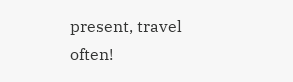present, travel often!